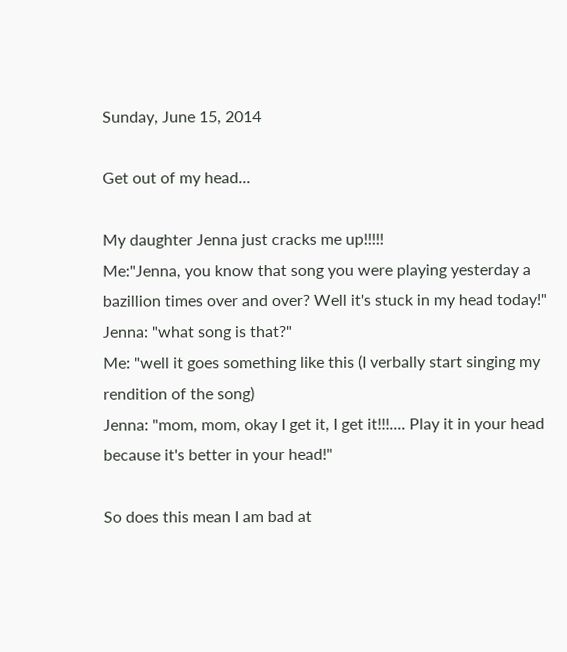Sunday, June 15, 2014

Get out of my head...

My daughter Jenna just cracks me up!!!!!
Me:"Jenna, you know that song you were playing yesterday a bazillion times over and over? Well it's stuck in my head today!"
Jenna: "what song is that?"
Me: "well it goes something like this (I verbally start singing my rendition of the song)
Jenna: "mom, mom, okay I get it, I get it!!!.... Play it in your head because it's better in your head!"

So does this mean I am bad at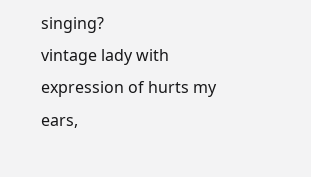singing?
vintage lady with expression of hurts my ears,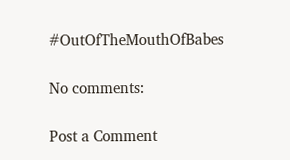#OutOfTheMouthOfBabes

No comments:

Post a Comment